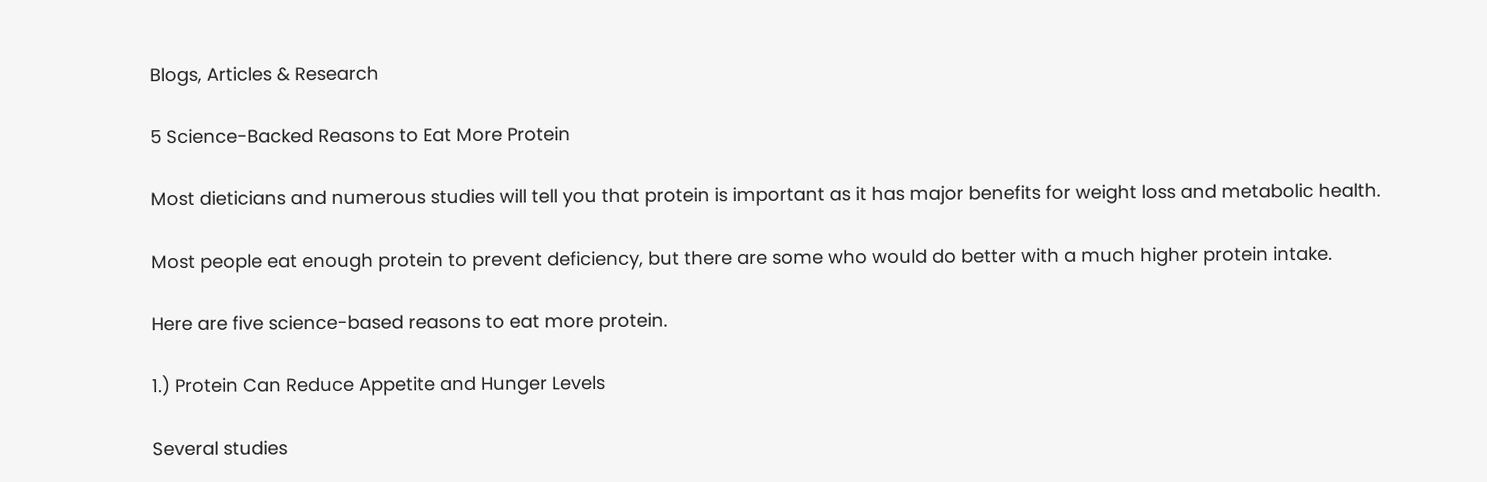Blogs, Articles & Research

5 Science-Backed Reasons to Eat More Protein

Most dieticians and numerous studies will tell you that protein is important as it has major benefits for weight loss and metabolic health.

Most people eat enough protein to prevent deficiency, but there are some who would do better with a much higher protein intake.

Here are five science-based reasons to eat more protein.

1.) Protein Can Reduce Appetite and Hunger Levels

Several studies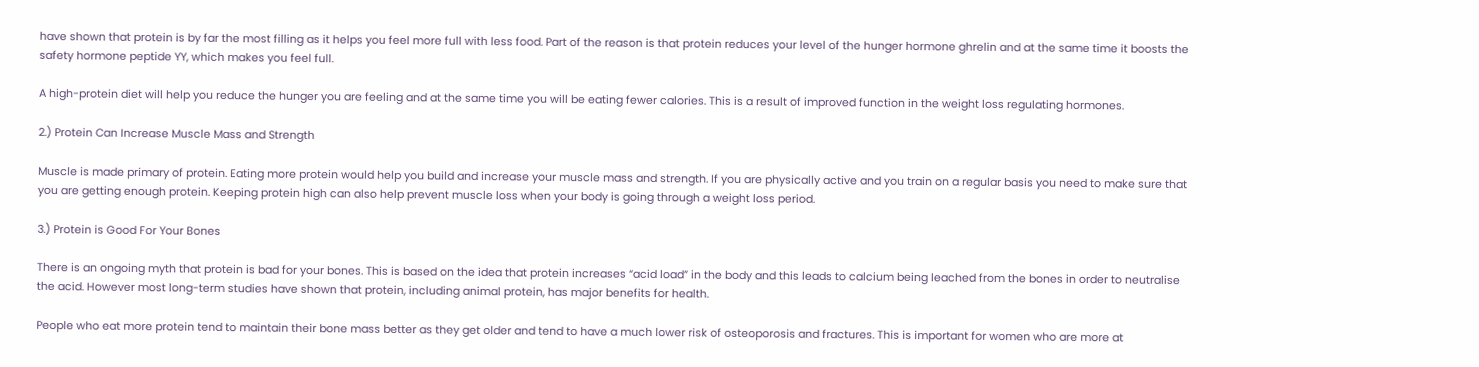have shown that protein is by far the most filling as it helps you feel more full with less food. Part of the reason is that protein reduces your level of the hunger hormone ghrelin and at the same time it boosts the safety hormone peptide YY, which makes you feel full.

A high-protein diet will help you reduce the hunger you are feeling and at the same time you will be eating fewer calories. This is a result of improved function in the weight loss regulating hormones.

2.) Protein Can Increase Muscle Mass and Strength

Muscle is made primary of protein. Eating more protein would help you build and increase your muscle mass and strength. If you are physically active and you train on a regular basis you need to make sure that you are getting enough protein. Keeping protein high can also help prevent muscle loss when your body is going through a weight loss period.

3.) Protein is Good For Your Bones

There is an ongoing myth that protein is bad for your bones. This is based on the idea that protein increases “acid load” in the body and this leads to calcium being leached from the bones in order to neutralise the acid. However most long-term studies have shown that protein, including animal protein, has major benefits for health.

People who eat more protein tend to maintain their bone mass better as they get older and tend to have a much lower risk of osteoporosis and fractures. This is important for women who are more at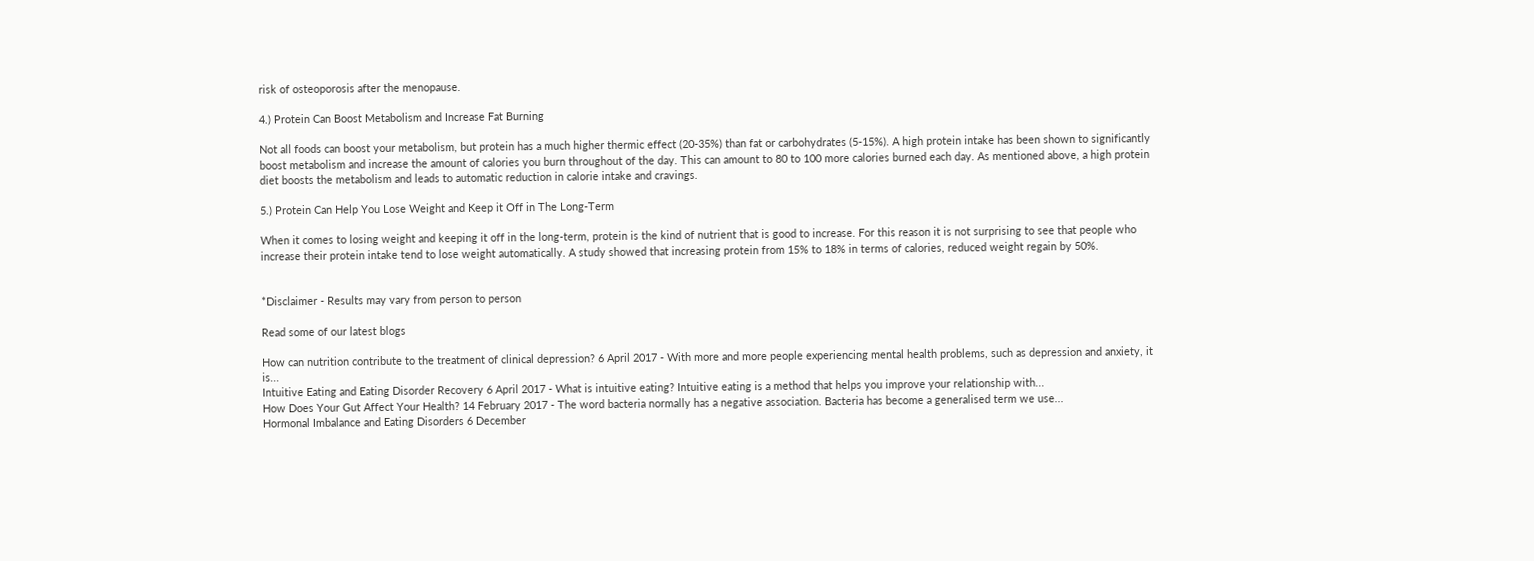risk of osteoporosis after the menopause.

4.) Protein Can Boost Metabolism and Increase Fat Burning

Not all foods can boost your metabolism, but protein has a much higher thermic effect (20-35%) than fat or carbohydrates (5-15%). A high protein intake has been shown to significantly boost metabolism and increase the amount of calories you burn throughout of the day. This can amount to 80 to 100 more calories burned each day. As mentioned above, a high protein diet boosts the metabolism and leads to automatic reduction in calorie intake and cravings.

5.) Protein Can Help You Lose Weight and Keep it Off in The Long-Term

When it comes to losing weight and keeping it off in the long-term, protein is the kind of nutrient that is good to increase. For this reason it is not surprising to see that people who increase their protein intake tend to lose weight automatically. A study showed that increasing protein from 15% to 18% in terms of calories, reduced weight regain by 50%.


*Disclaimer - Results may vary from person to person

Read some of our latest blogs

How can nutrition contribute to the treatment of clinical depression? 6 April 2017 - With more and more people experiencing mental health problems, such as depression and anxiety, it is...
Intuitive Eating and Eating Disorder Recovery 6 April 2017 - What is intuitive eating? Intuitive eating is a method that helps you improve your relationship with...
How Does Your Gut Affect Your Health? 14 February 2017 - The word bacteria normally has a negative association. Bacteria has become a generalised term we use...
Hormonal Imbalance and Eating Disorders 6 December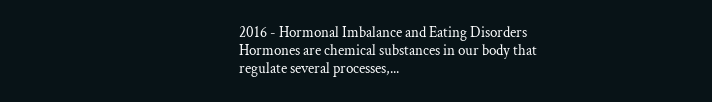2016 - Hormonal Imbalance and Eating Disorders Hormones are chemical substances in our body that regulate several processes,...